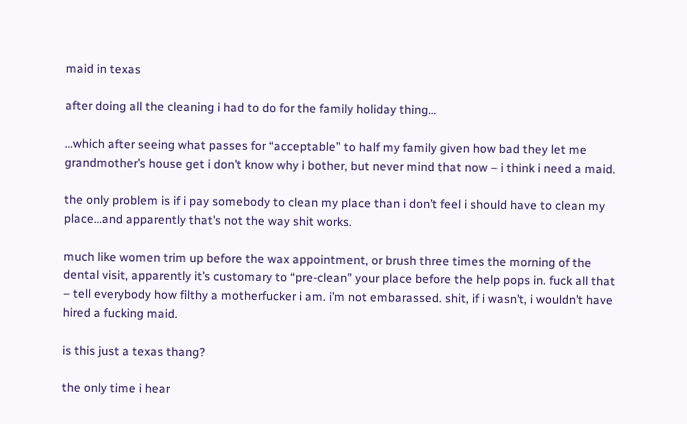maid in texas

after doing all the cleaning i had to do for the family holiday thing…

…which after seeing what passes for “acceptable” to half my family given how bad they let me grandmother’s house get i don’t know why i bother, but never mind that now – i think i need a maid.

the only problem is if i pay somebody to clean my place than i don’t feel i should have to clean my place…and apparently that’s not the way shit works.

much like women trim up before the wax appointment, or brush three times the morning of the dental visit, apparently it’s customary to “pre-clean” your place before the help pops in. fuck all that – tell everybody how filthy a motherfucker i am. i’m not embarassed. shit, if i wasn’t, i wouldn’t have hired a fucking maid.

is this just a texas thang?

the only time i hear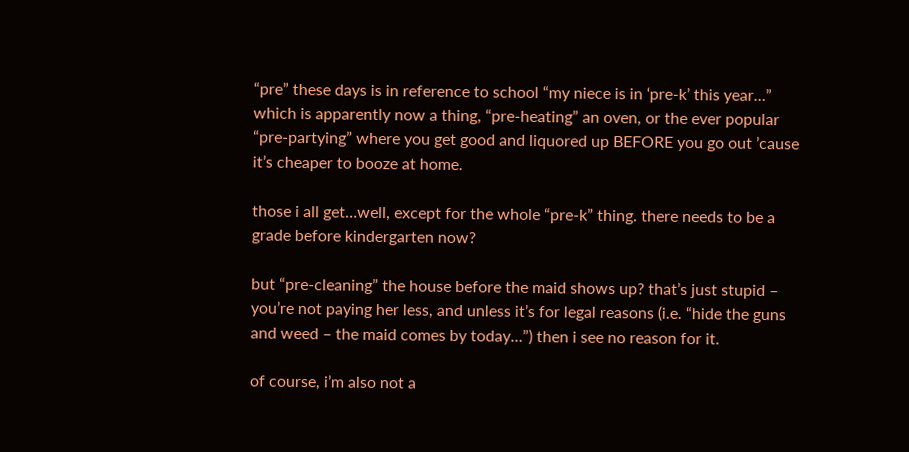“pre” these days is in reference to school “my niece is in ‘pre-k’ this year…” which is apparently now a thing, “pre-heating” an oven, or the ever popular “pre-partying” where you get good and liquored up BEFORE you go out ’cause it’s cheaper to booze at home.

those i all get…well, except for the whole “pre-k” thing. there needs to be a grade before kindergarten now?

but “pre-cleaning” the house before the maid shows up? that’s just stupid – you’re not paying her less, and unless it’s for legal reasons (i.e. “hide the guns and weed – the maid comes by today…”) then i see no reason for it.

of course, i’m also not a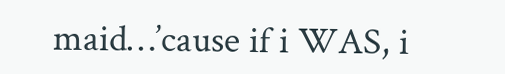maid…’cause if i WAS, i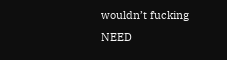wouldn’t fucking NEED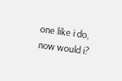one like i do, now would i?